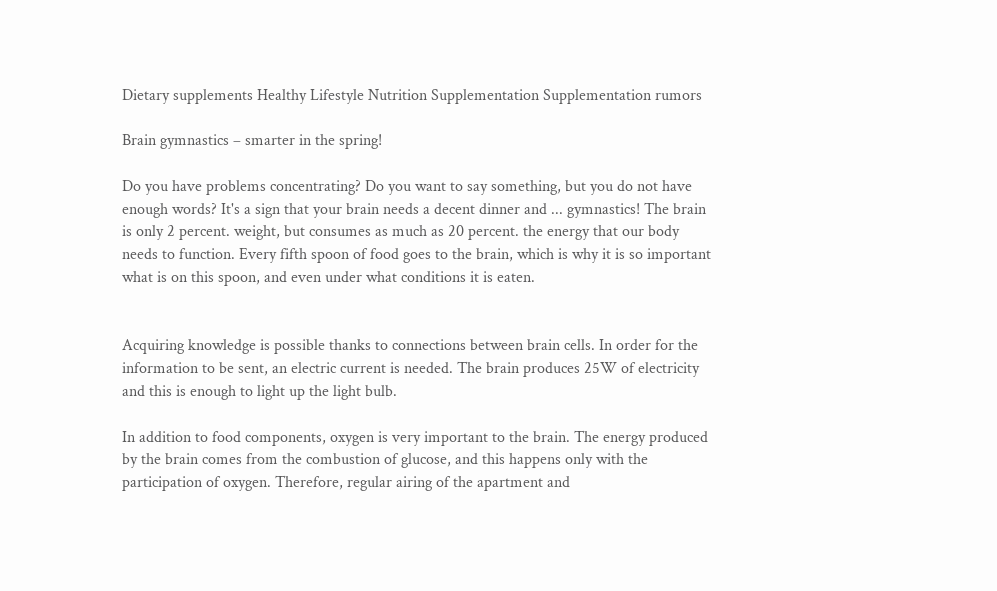Dietary supplements Healthy Lifestyle Nutrition Supplementation Supplementation rumors

Brain gymnastics – smarter in the spring!

Do you have problems concentrating? Do you want to say something, but you do not have enough words? It's a sign that your brain needs a decent dinner and ... gymnastics! The brain is only 2 percent. weight, but consumes as much as 20 percent. the energy that our body needs to function. Every fifth spoon of food goes to the brain, which is why it is so important what is on this spoon, and even under what conditions it is eaten.


Acquiring knowledge is possible thanks to connections between brain cells. In order for the information to be sent, an electric current is needed. The brain produces 25W of electricity and this is enough to light up the light bulb.

In addition to food components, oxygen is very important to the brain. The energy produced by the brain comes from the combustion of glucose, and this happens only with the participation of oxygen. Therefore, regular airing of the apartment and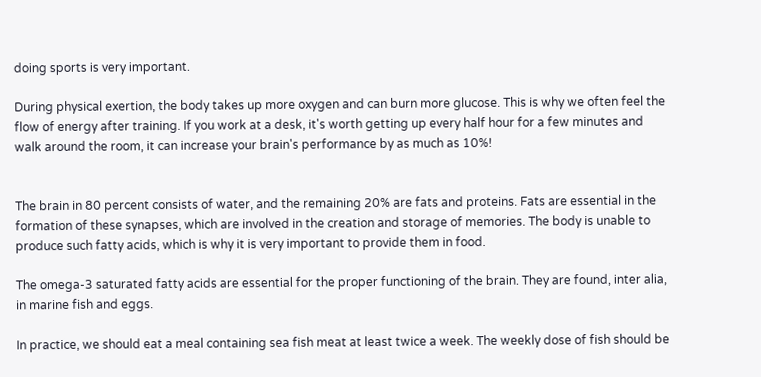doing sports is very important.

During physical exertion, the body takes up more oxygen and can burn more glucose. This is why we often feel the flow of energy after training. If you work at a desk, it's worth getting up every half hour for a few minutes and walk around the room, it can increase your brain's performance by as much as 10%!


The brain in 80 percent consists of water, and the remaining 20% are fats and proteins. Fats are essential in the formation of these synapses, which are involved in the creation and storage of memories. The body is unable to produce such fatty acids, which is why it is very important to provide them in food.

The omega-3 saturated fatty acids are essential for the proper functioning of the brain. They are found, inter alia, in marine fish and eggs.

In practice, we should eat a meal containing sea fish meat at least twice a week. The weekly dose of fish should be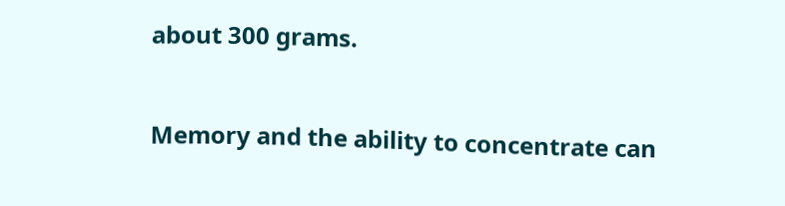about 300 grams.


Memory and the ability to concentrate can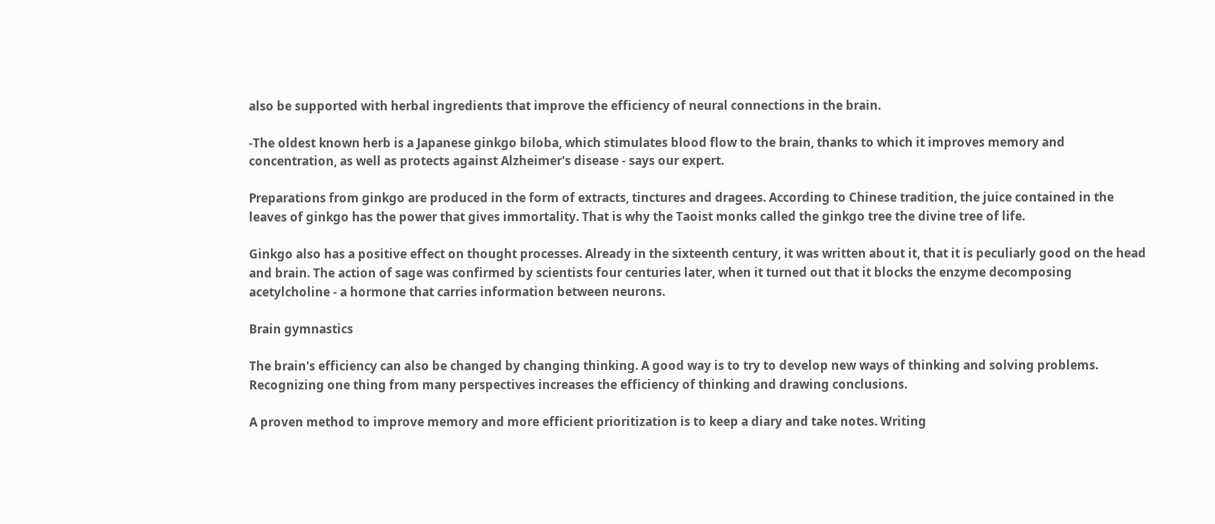also be supported with herbal ingredients that improve the efficiency of neural connections in the brain.

-The oldest known herb is a Japanese ginkgo biloba, which stimulates blood flow to the brain, thanks to which it improves memory and concentration, as well as protects against Alzheimer's disease - says our expert.

Preparations from ginkgo are produced in the form of extracts, tinctures and dragees. According to Chinese tradition, the juice contained in the leaves of ginkgo has the power that gives immortality. That is why the Taoist monks called the ginkgo tree the divine tree of life.

Ginkgo also has a positive effect on thought processes. Already in the sixteenth century, it was written about it, that it is peculiarly good on the head and brain. The action of sage was confirmed by scientists four centuries later, when it turned out that it blocks the enzyme decomposing acetylcholine - a hormone that carries information between neurons.

Brain gymnastics

The brain's efficiency can also be changed by changing thinking. A good way is to try to develop new ways of thinking and solving problems. Recognizing one thing from many perspectives increases the efficiency of thinking and drawing conclusions.

A proven method to improve memory and more efficient prioritization is to keep a diary and take notes. Writing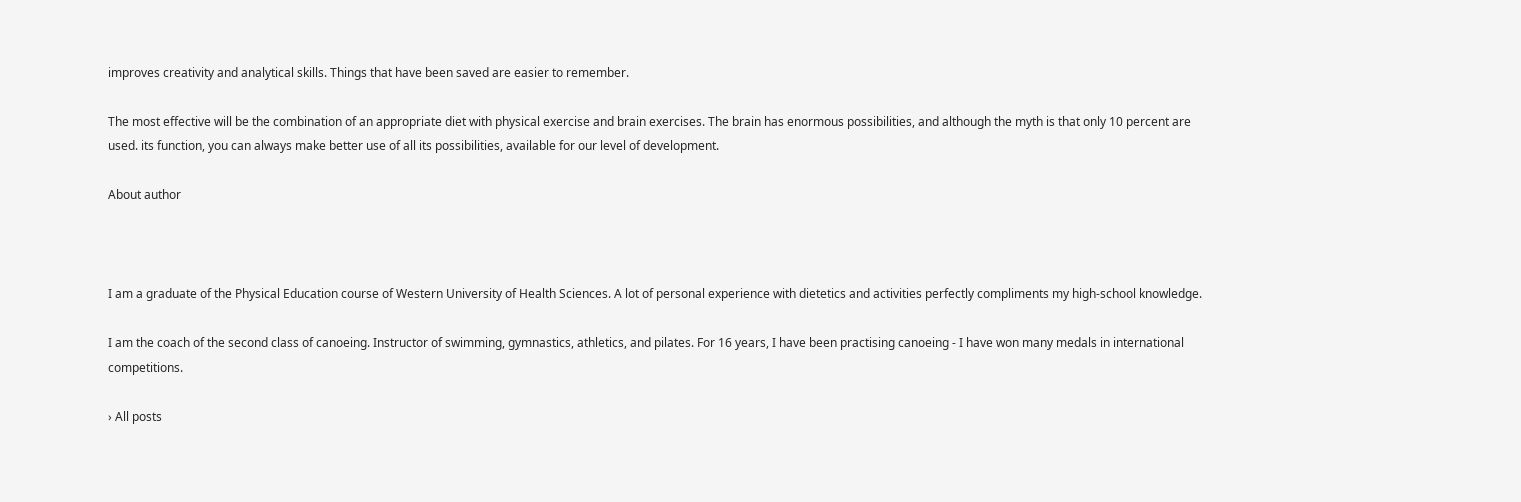improves creativity and analytical skills. Things that have been saved are easier to remember.

The most effective will be the combination of an appropriate diet with physical exercise and brain exercises. The brain has enormous possibilities, and although the myth is that only 10 percent are used. its function, you can always make better use of all its possibilities, available for our level of development.

About author



I am a graduate of the Physical Education course of Western University of Health Sciences. A lot of personal experience with dietetics and activities perfectly compliments my high-school knowledge.

I am the coach of the second class of canoeing. Instructor of swimming, gymnastics, athletics, and pilates. For 16 years, I have been practising canoeing - I have won many medals in international competitions.

› All posts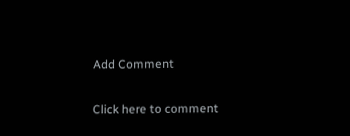Add Comment

Click here to comment